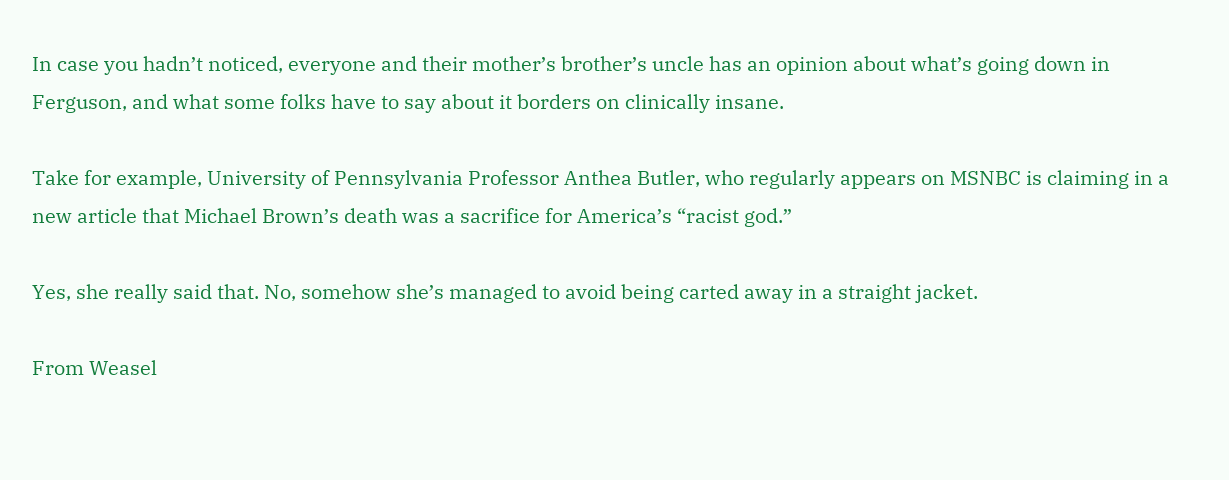In case you hadn’t noticed, everyone and their mother’s brother’s uncle has an opinion about what’s going down in Ferguson, and what some folks have to say about it borders on clinically insane.

Take for example, University of Pennsylvania Professor Anthea Butler, who regularly appears on MSNBC is claiming in a new article that Michael Brown’s death was a sacrifice for America’s “racist god.”

Yes, she really said that. No, somehow she’s managed to avoid being carted away in a straight jacket.

From Weasel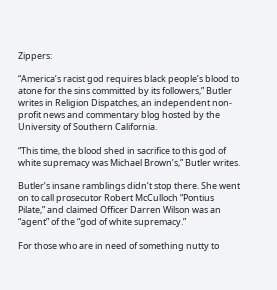Zippers:

“America’s racist god requires black people’s blood to atone for the sins committed by its followers,” Butler writes in Religion Dispatches, an independent non-profit news and commentary blog hosted by the University of Southern California.

“This time, the blood shed in sacrifice to this god of white supremacy was Michael Brown’s,” Butler writes.

Butler’s insane ramblings didn’t stop there. She went on to call prosecutor Robert McCulloch “Pontius Pilate,” and claimed Officer Darren Wilson was an “agent” of the “god of white supremacy.”

For those who are in need of something nutty to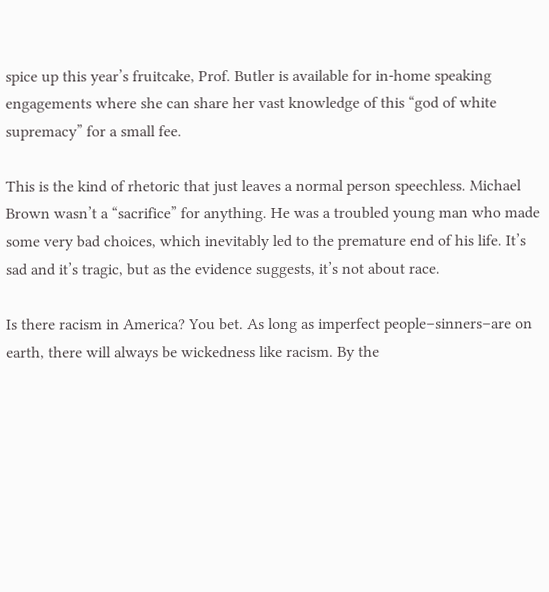spice up this year’s fruitcake, Prof. Butler is available for in-home speaking engagements where she can share her vast knowledge of this “god of white supremacy” for a small fee.

This is the kind of rhetoric that just leaves a normal person speechless. Michael Brown wasn’t a “sacrifice” for anything. He was a troubled young man who made some very bad choices, which inevitably led to the premature end of his life. It’s sad and it’s tragic, but as the evidence suggests, it’s not about race.

Is there racism in America? You bet. As long as imperfect people–sinners–are on earth, there will always be wickedness like racism. By the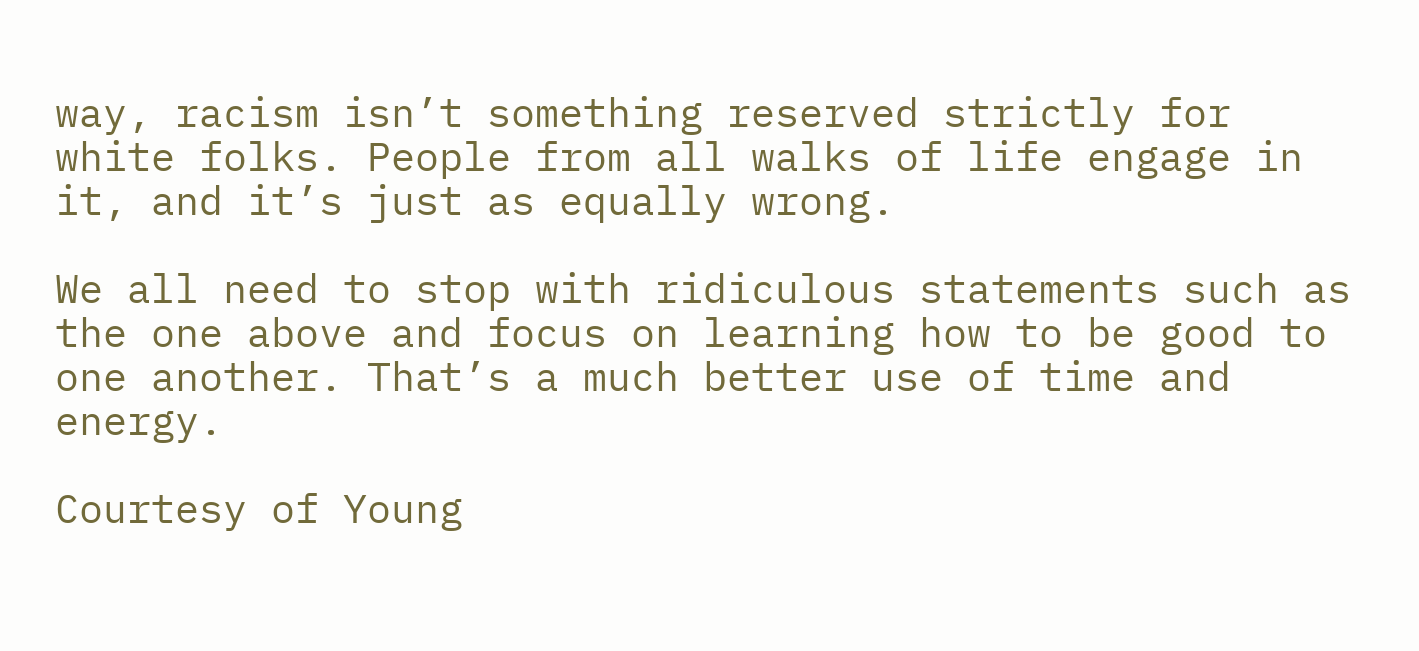way, racism isn’t something reserved strictly for white folks. People from all walks of life engage in it, and it’s just as equally wrong.

We all need to stop with ridiculous statements such as the one above and focus on learning how to be good to one another. That’s a much better use of time and energy.

Courtesy of Young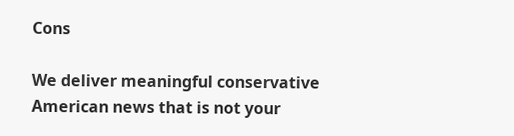Cons

We deliver meaningful conservative American news that is not your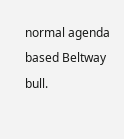normal agenda based Beltway bull.